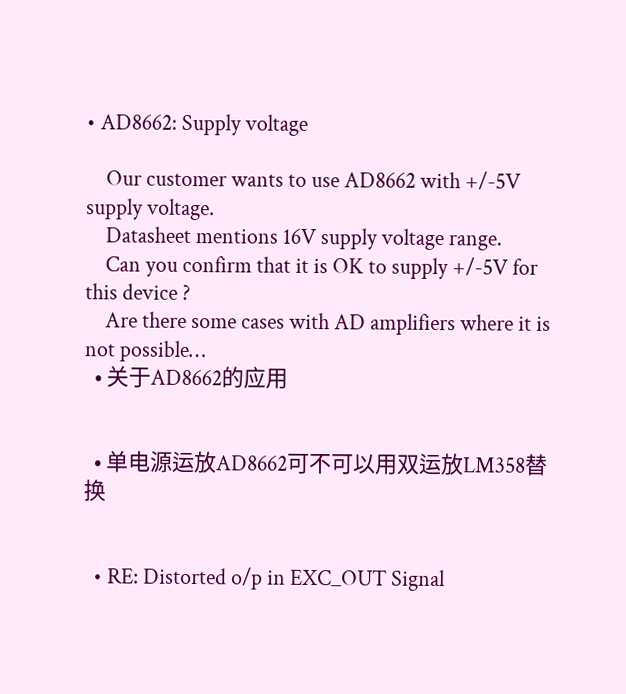• AD8662: Supply voltage

    Our customer wants to use AD8662 with +/-5V supply voltage.
    Datasheet mentions 16V supply voltage range.
    Can you confirm that it is OK to supply +/-5V for this device ?
    Are there some cases with AD amplifiers where it is not possible…
  • 关于AD8662的应用


  • 单电源运放AD8662可不可以用双运放LM358替换


  • RE: Distorted o/p in EXC_OUT Signal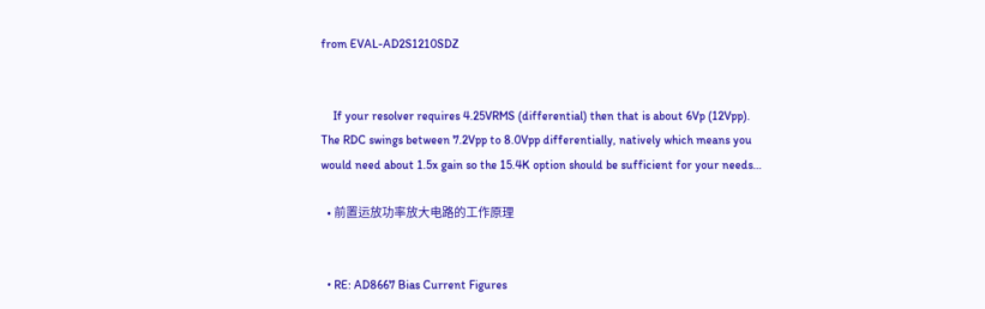from EVAL-AD2S1210SDZ


    If your resolver requires 4.25VRMS (differential) then that is about 6Vp (12Vpp).   The RDC swings between 7.2Vpp to 8.0Vpp differentially, natively which means you would need about 1.5x gain so the 15.4K option should be sufficient for your needs…

  • 前置运放功率放大电路的工作原理


  • RE: AD8667 Bias Current Figures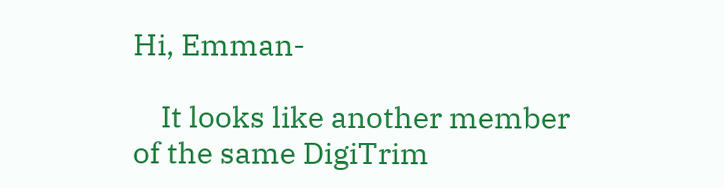Hi, Emman-

    It looks like another member of the same DigiTrim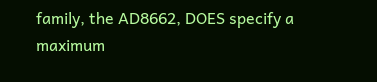family, the AD8662, DOES specify a maximum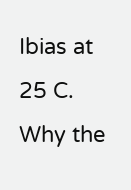Ibias at 25 C. Why the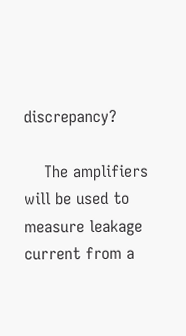discrepancy?

    The amplifiers will be used to measure leakage current from a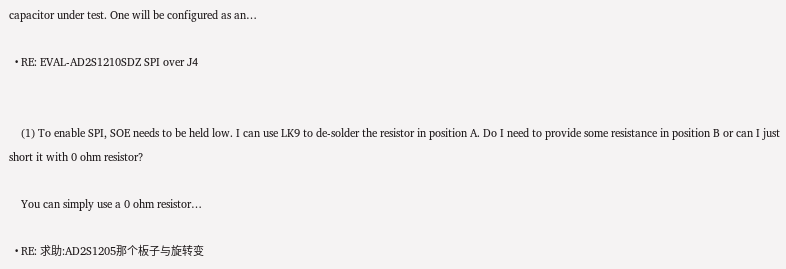capacitor under test. One will be configured as an…

  • RE: EVAL-AD2S1210SDZ SPI over J4


    (1) To enable SPI, SOE needs to be held low. I can use LK9 to de-solder the resistor in position A. Do I need to provide some resistance in position B or can I just short it with 0 ohm resistor?

    You can simply use a 0 ohm resistor…

  • RE: 求助:AD2S1205那个板子与旋转变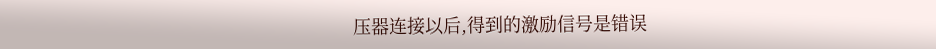压器连接以后,得到的激励信号是错误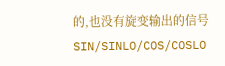的,也没有旋变输出的信号SIN/SINLO/COS/COSLO